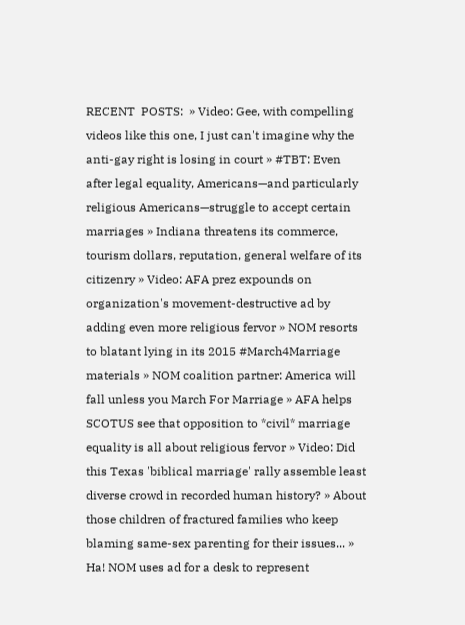RECENT  POSTS:  » Video: Gee, with compelling videos like this one, I just can't imagine why the anti-gay right is losing in court » #TBT: Even after legal equality, Americans—and particularly religious Americans—struggle to accept certain marriages » Indiana threatens its commerce, tourism dollars, reputation, general welfare of its citizenry » Video: AFA prez expounds on organization's movement-destructive ad by adding even more religious fervor » NOM resorts to blatant lying in its 2015 #March4Marriage materials » NOM coalition partner: America will fall unless you March For Marriage » AFA helps SCOTUS see that opposition to *civil* marriage equality is all about religious fervor » Video: Did this Texas 'biblical marriage' rally assemble least diverse crowd in recorded human history? » About those children of fractured families who keep blaming same-sex parenting for their issues... » Ha! NOM uses ad for a desk to represent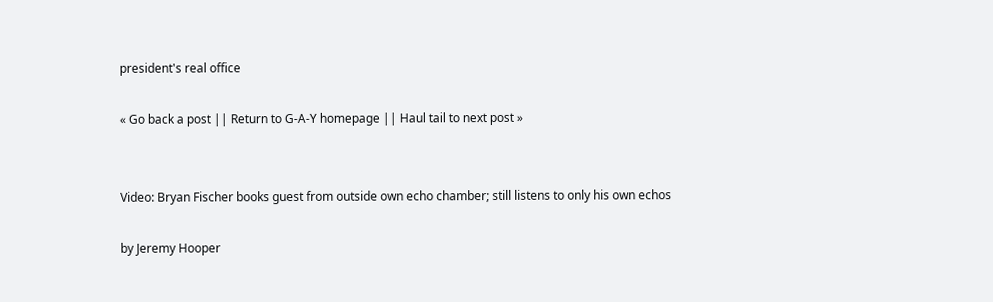president's real office

« Go back a post || Return to G-A-Y homepage || Haul tail to next post »


Video: Bryan Fischer books guest from outside own echo chamber; still listens to only his own echos

by Jeremy Hooper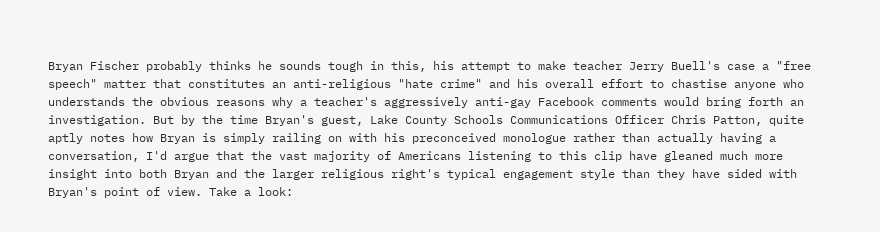Bryan Fischer probably thinks he sounds tough in this, his attempt to make teacher Jerry Buell's case a "free speech" matter that constitutes an anti-religious "hate crime" and his overall effort to chastise anyone who understands the obvious reasons why a teacher's aggressively anti-gay Facebook comments would bring forth an investigation. But by the time Bryan's guest, Lake County Schools Communications Officer Chris Patton, quite aptly notes how Bryan is simply railing on with his preconceived monologue rather than actually having a conversation, I'd argue that the vast majority of Americans listening to this clip have gleaned much more insight into both Bryan and the larger religious right's typical engagement style than they have sided with Bryan's point of view. Take a look: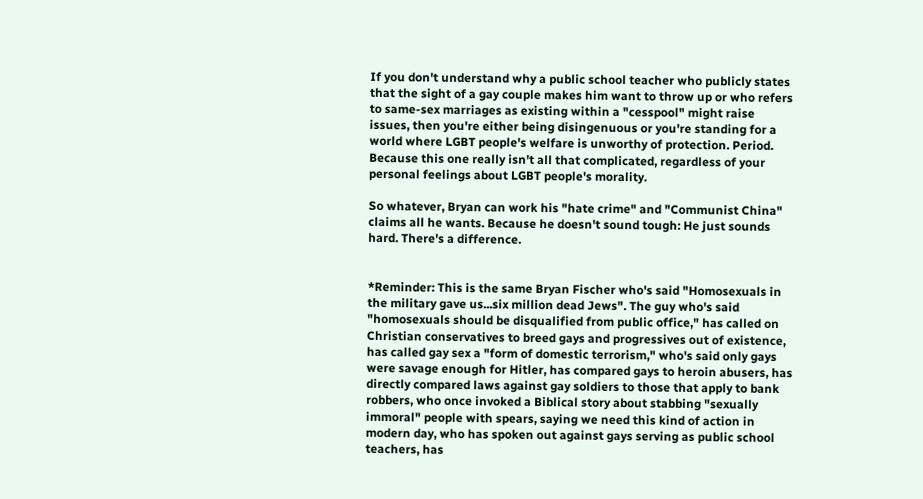If you don't understand why a public school teacher who publicly states that the sight of a gay couple makes him want to throw up or who refers to same-sex marriages as existing within a "cesspool" might raise issues, then you're either being disingenuous or you're standing for a world where LGBT people's welfare is unworthy of protection. Period. Because this one really isn't all that complicated, regardless of your personal feelings about LGBT people's morality.

So whatever, Bryan can work his "hate crime" and "Communist China" claims all he wants. Because he doesn't sound tough: He just sounds hard. There's a difference.


*Reminder: This is the same Bryan Fischer who's said "Homosexuals in the military gave us...six million dead Jews". The guy who's said "homosexuals should be disqualified from public office," has called on Christian conservatives to breed gays and progressives out of existence, has called gay sex a "form of domestic terrorism," who's said only gays were savage enough for Hitler, has compared gays to heroin abusers, has directly compared laws against gay soldiers to those that apply to bank robbers, who once invoked a Biblical story about stabbing "sexually immoral" people with spears, saying we need this kind of action in modern day, who has spoken out against gays serving as public school teachers, has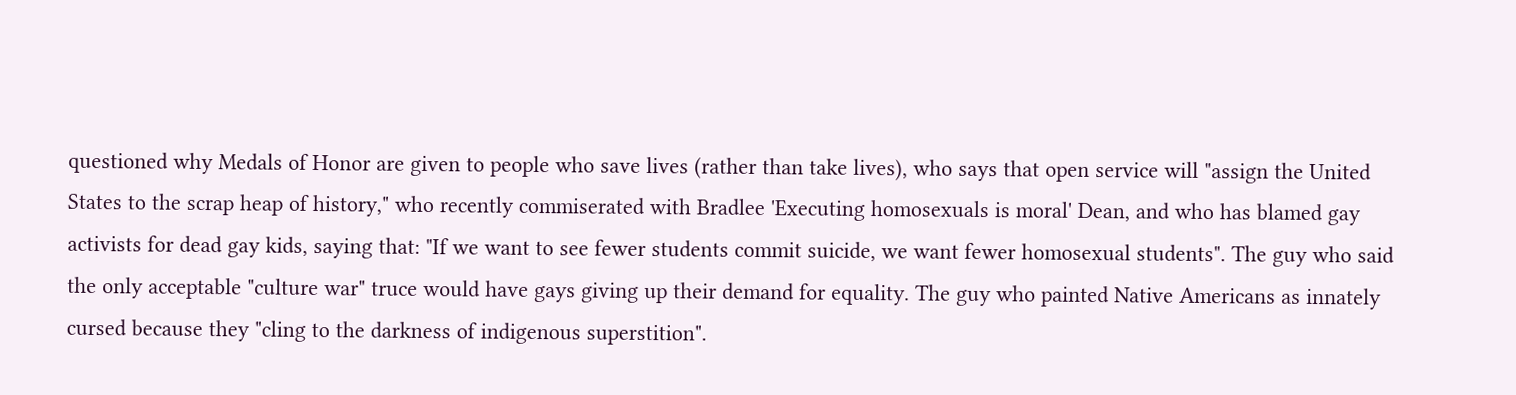questioned why Medals of Honor are given to people who save lives (rather than take lives), who says that open service will "assign the United States to the scrap heap of history," who recently commiserated with Bradlee 'Executing homosexuals is moral' Dean, and who has blamed gay activists for dead gay kids, saying that: "If we want to see fewer students commit suicide, we want fewer homosexual students". The guy who said the only acceptable "culture war" truce would have gays giving up their demand for equality. The guy who painted Native Americans as innately cursed because they "cling to the darkness of indigenous superstition".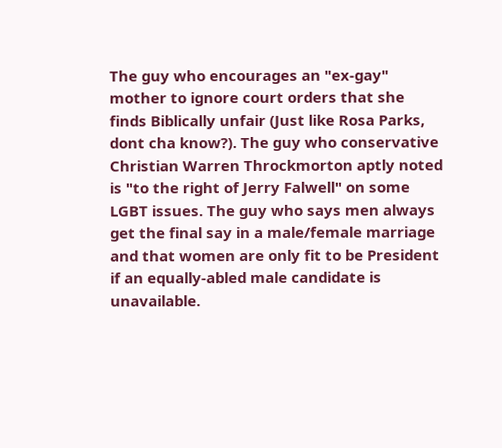The guy who encourages an "ex-gay" mother to ignore court orders that she finds Biblically unfair (Just like Rosa Parks, dont cha know?). The guy who conservative Christian Warren Throckmorton aptly noted is "to the right of Jerry Falwell" on some LGBT issues. The guy who says men always get the final say in a male/female marriage and that women are only fit to be President if an equally-abled male candidate is unavailable.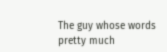The guy whose words pretty much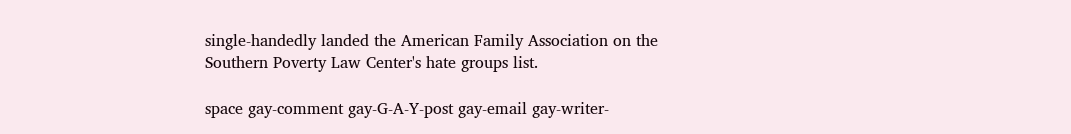single-handedly landed the American Family Association on the Southern Poverty Law Center's hate groups list.

space gay-comment gay-G-A-Y-post gay-email gay-writer-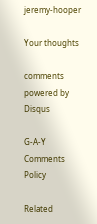jeremy-hooper

Your thoughts

comments powered by Disqus

G-A-Y Comments Policy

Related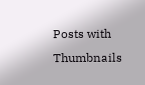Posts with Thumbnails